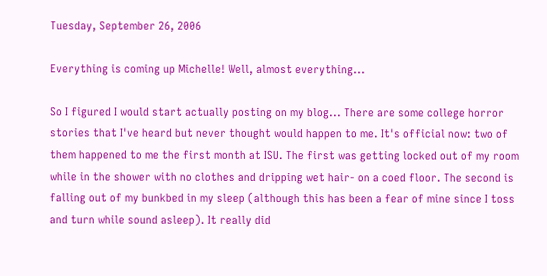Tuesday, September 26, 2006

Everything is coming up Michelle! Well, almost everything...

So I figured I would start actually posting on my blog... There are some college horror stories that I've heard but never thought would happen to me. It's official now: two of them happened to me the first month at ISU. The first was getting locked out of my room while in the shower with no clothes and dripping wet hair- on a coed floor. The second is falling out of my bunkbed in my sleep (although this has been a fear of mine since I toss and turn while sound asleep). It really did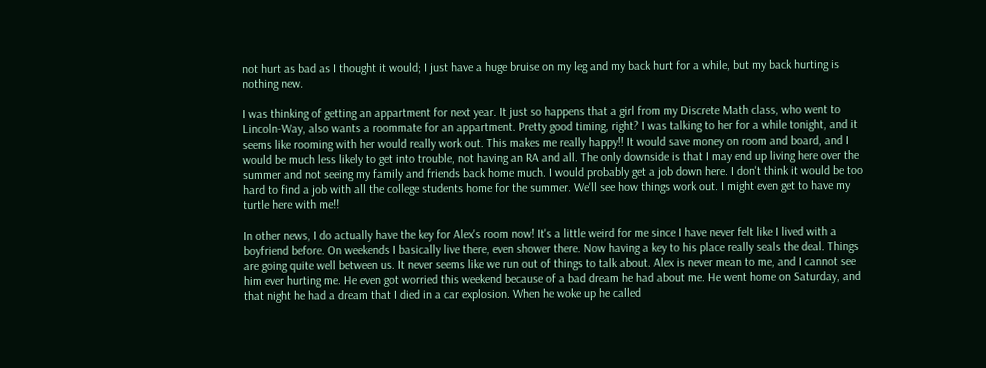not hurt as bad as I thought it would; I just have a huge bruise on my leg and my back hurt for a while, but my back hurting is nothing new.

I was thinking of getting an appartment for next year. It just so happens that a girl from my Discrete Math class, who went to Lincoln-Way, also wants a roommate for an appartment. Pretty good timing, right? I was talking to her for a while tonight, and it seems like rooming with her would really work out. This makes me really happy!! It would save money on room and board, and I would be much less likely to get into trouble, not having an RA and all. The only downside is that I may end up living here over the summer and not seeing my family and friends back home much. I would probably get a job down here. I don't think it would be too hard to find a job with all the college students home for the summer. We'll see how things work out. I might even get to have my turtle here with me!!

In other news, I do actually have the key for Alex's room now! It's a little weird for me since I have never felt like I lived with a boyfriend before. On weekends I basically live there, even shower there. Now having a key to his place really seals the deal. Things are going quite well between us. It never seems like we run out of things to talk about. Alex is never mean to me, and I cannot see him ever hurting me. He even got worried this weekend because of a bad dream he had about me. He went home on Saturday, and that night he had a dream that I died in a car explosion. When he woke up he called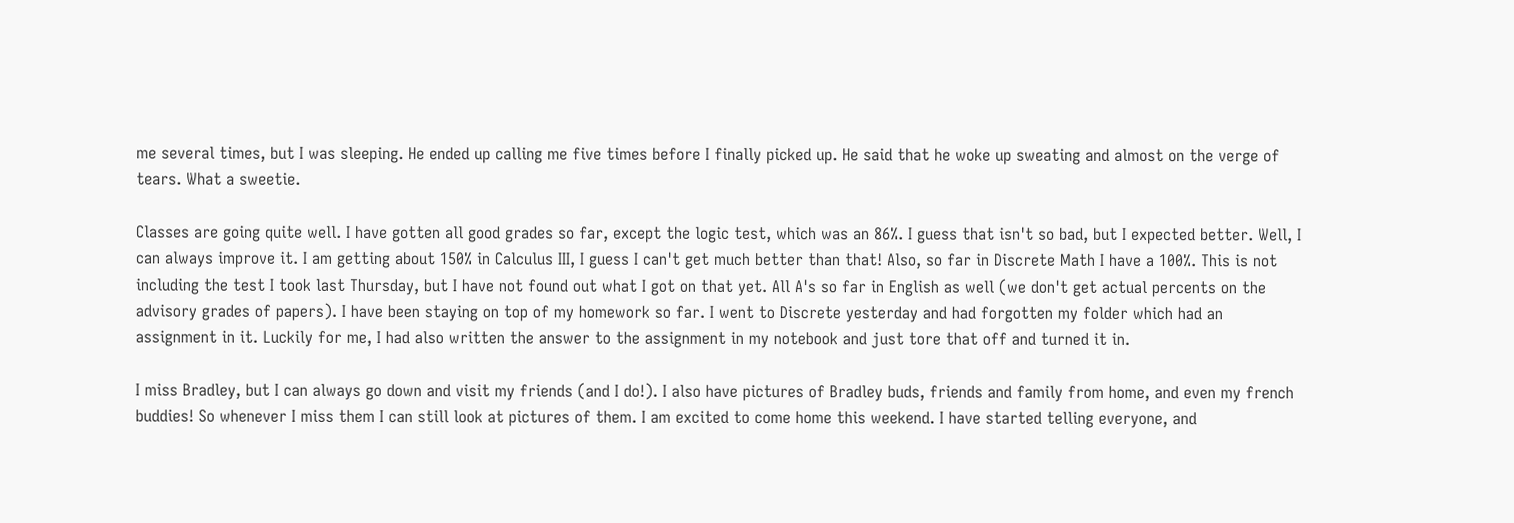me several times, but I was sleeping. He ended up calling me five times before I finally picked up. He said that he woke up sweating and almost on the verge of tears. What a sweetie.

Classes are going quite well. I have gotten all good grades so far, except the logic test, which was an 86%. I guess that isn't so bad, but I expected better. Well, I can always improve it. I am getting about 150% in Calculus III, I guess I can't get much better than that! Also, so far in Discrete Math I have a 100%. This is not including the test I took last Thursday, but I have not found out what I got on that yet. All A's so far in English as well (we don't get actual percents on the advisory grades of papers). I have been staying on top of my homework so far. I went to Discrete yesterday and had forgotten my folder which had an assignment in it. Luckily for me, I had also written the answer to the assignment in my notebook and just tore that off and turned it in.

I miss Bradley, but I can always go down and visit my friends (and I do!). I also have pictures of Bradley buds, friends and family from home, and even my french buddies! So whenever I miss them I can still look at pictures of them. I am excited to come home this weekend. I have started telling everyone, and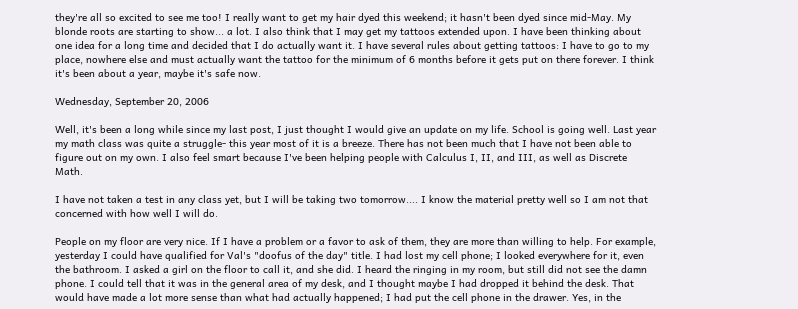they're all so excited to see me too! I really want to get my hair dyed this weekend; it hasn't been dyed since mid-May. My blonde roots are starting to show... a lot. I also think that I may get my tattoos extended upon. I have been thinking about one idea for a long time and decided that I do actually want it. I have several rules about getting tattoos: I have to go to my place, nowhere else and must actually want the tattoo for the minimum of 6 months before it gets put on there forever. I think it's been about a year, maybe it's safe now.

Wednesday, September 20, 2006

Well, it's been a long while since my last post, I just thought I would give an update on my life. School is going well. Last year my math class was quite a struggle- this year most of it is a breeze. There has not been much that I have not been able to figure out on my own. I also feel smart because I've been helping people with Calculus I, II, and III, as well as Discrete Math.

I have not taken a test in any class yet, but I will be taking two tomorrow.... I know the material pretty well so I am not that concerned with how well I will do.

People on my floor are very nice. If I have a problem or a favor to ask of them, they are more than willing to help. For example, yesterday I could have qualified for Val's "doofus of the day" title. I had lost my cell phone; I looked everywhere for it, even the bathroom. I asked a girl on the floor to call it, and she did. I heard the ringing in my room, but still did not see the damn phone. I could tell that it was in the general area of my desk, and I thought maybe I had dropped it behind the desk. That would have made a lot more sense than what had actually happened; I had put the cell phone in the drawer. Yes, in the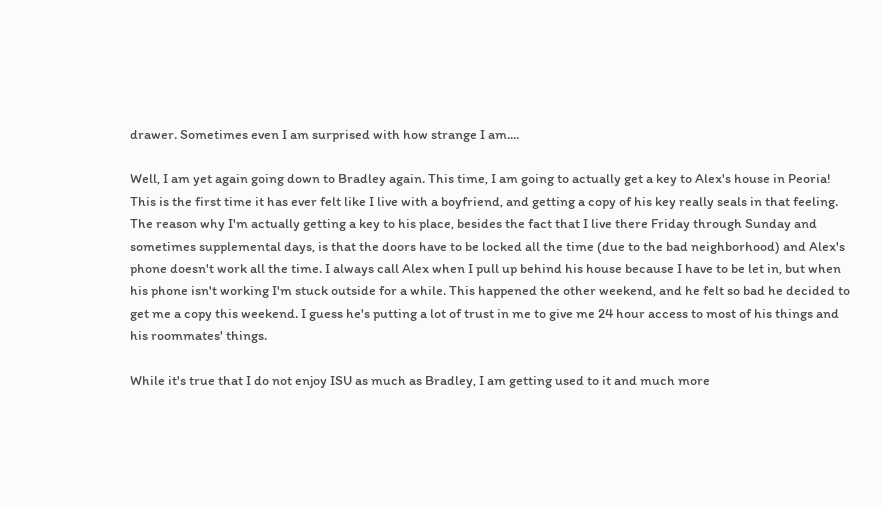drawer. Sometimes even I am surprised with how strange I am....

Well, I am yet again going down to Bradley again. This time, I am going to actually get a key to Alex's house in Peoria! This is the first time it has ever felt like I live with a boyfriend, and getting a copy of his key really seals in that feeling. The reason why I'm actually getting a key to his place, besides the fact that I live there Friday through Sunday and sometimes supplemental days, is that the doors have to be locked all the time (due to the bad neighborhood) and Alex's phone doesn't work all the time. I always call Alex when I pull up behind his house because I have to be let in, but when his phone isn't working I'm stuck outside for a while. This happened the other weekend, and he felt so bad he decided to get me a copy this weekend. I guess he's putting a lot of trust in me to give me 24 hour access to most of his things and his roommates' things.

While it's true that I do not enjoy ISU as much as Bradley, I am getting used to it and much more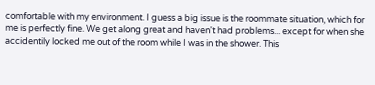comfortable with my environment. I guess a big issue is the roommate situation, which for me is perfectly fine. We get along great and haven't had problems... except for when she accidentily locked me out of the room while I was in the shower. This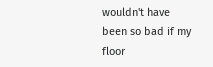wouldn't have been so bad if my floor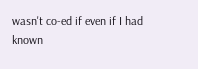wasn't co-ed if even if I had known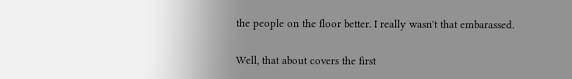the people on the floor better. I really wasn't that embarassed.

Well, that about covers the first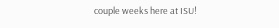couple weeks here at ISU!